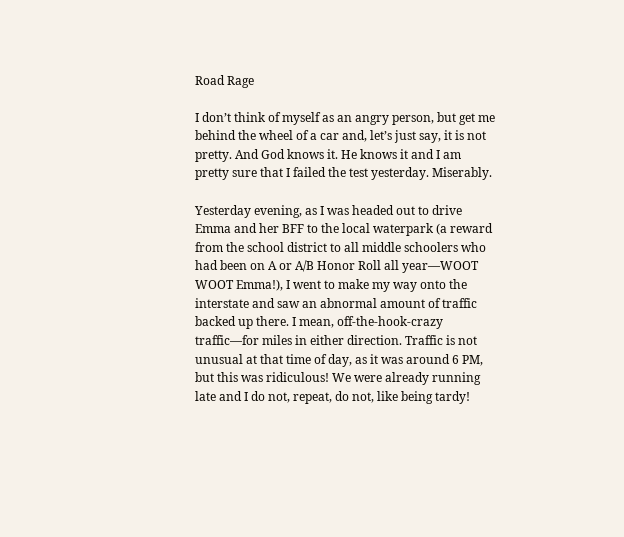Road Rage

I don’t think of myself as an angry person, but get me behind the wheel of a car and, let’s just say, it is not pretty. And God knows it. He knows it and I am pretty sure that I failed the test yesterday. Miserably.

Yesterday evening, as I was headed out to drive Emma and her BFF to the local waterpark (a reward from the school district to all middle schoolers who had been on A or A/B Honor Roll all year—WOOT WOOT Emma!), I went to make my way onto the interstate and saw an abnormal amount of traffic backed up there. I mean, off-the-hook-crazy traffic—for miles in either direction. Traffic is not unusual at that time of day, as it was around 6 PM, but this was ridiculous! We were already running late and I do not, repeat, do not, like being tardy!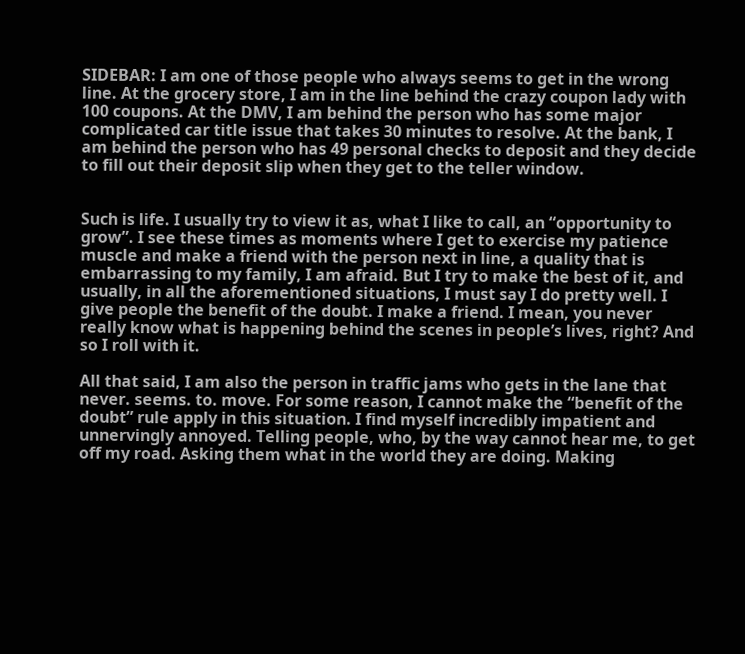SIDEBAR: I am one of those people who always seems to get in the wrong line. At the grocery store, I am in the line behind the crazy coupon lady with 100 coupons. At the DMV, I am behind the person who has some major complicated car title issue that takes 30 minutes to resolve. At the bank, I am behind the person who has 49 personal checks to deposit and they decide to fill out their deposit slip when they get to the teller window.


Such is life. I usually try to view it as, what I like to call, an “opportunity to grow”. I see these times as moments where I get to exercise my patience muscle and make a friend with the person next in line, a quality that is embarrassing to my family, I am afraid. But I try to make the best of it, and usually, in all the aforementioned situations, I must say I do pretty well. I give people the benefit of the doubt. I make a friend. I mean, you never really know what is happening behind the scenes in people’s lives, right? And so I roll with it.

All that said, I am also the person in traffic jams who gets in the lane that never. seems. to. move. For some reason, I cannot make the “benefit of the doubt” rule apply in this situation. I find myself incredibly impatient and unnervingly annoyed. Telling people, who, by the way cannot hear me, to get off my road. Asking them what in the world they are doing. Making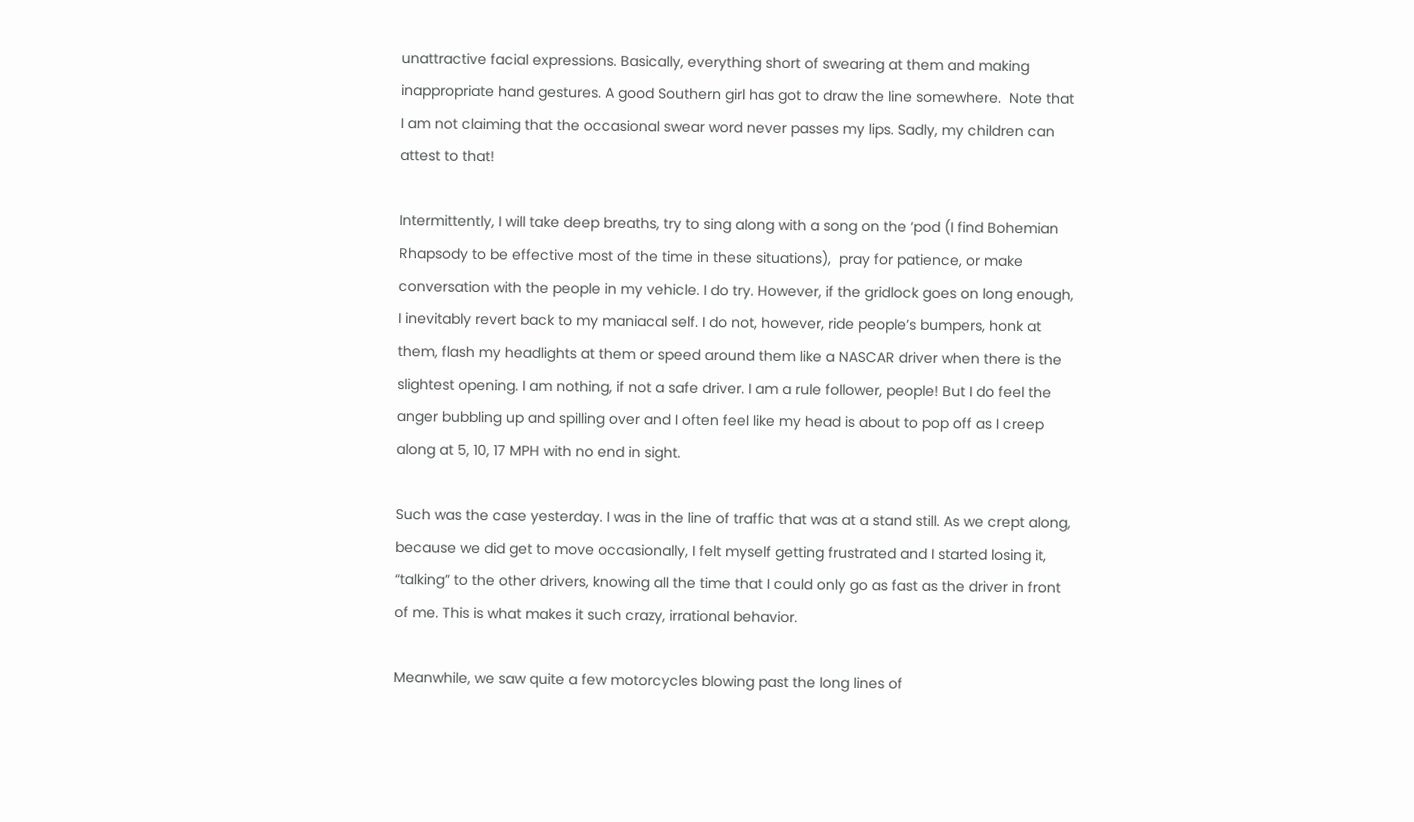unattractive facial expressions. Basically, everything short of swearing at them and making inappropriate hand gestures. A good Southern girl has got to draw the line somewhere.  Note that I am not claiming that the occasional swear word never passes my lips. Sadly, my children can attest to that!

Intermittently, I will take deep breaths, try to sing along with a song on the ‘pod (I find Bohemian Rhapsody to be effective most of the time in these situations),  pray for patience, or make conversation with the people in my vehicle. I do try. However, if the gridlock goes on long enough, I inevitably revert back to my maniacal self. I do not, however, ride people’s bumpers, honk at them, flash my headlights at them or speed around them like a NASCAR driver when there is the slightest opening. I am nothing, if not a safe driver. I am a rule follower, people! But I do feel the anger bubbling up and spilling over and I often feel like my head is about to pop off as I creep along at 5, 10, 17 MPH with no end in sight.

Such was the case yesterday. I was in the line of traffic that was at a stand still. As we crept along, because we did get to move occasionally, I felt myself getting frustrated and I started losing it, “talking” to the other drivers, knowing all the time that I could only go as fast as the driver in front of me. This is what makes it such crazy, irrational behavior.

Meanwhile, we saw quite a few motorcycles blowing past the long lines of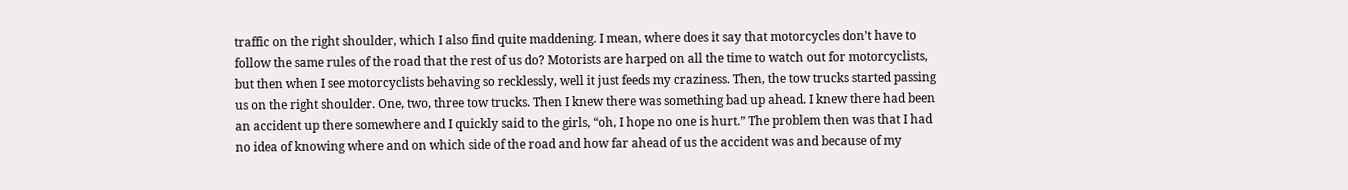traffic on the right shoulder, which I also find quite maddening. I mean, where does it say that motorcycles don’t have to follow the same rules of the road that the rest of us do? Motorists are harped on all the time to watch out for motorcyclists, but then when I see motorcyclists behaving so recklessly, well it just feeds my craziness. Then, the tow trucks started passing us on the right shoulder. One, two, three tow trucks. Then I knew there was something bad up ahead. I knew there had been an accident up there somewhere and I quickly said to the girls, “oh, I hope no one is hurt.” The problem then was that I had no idea of knowing where and on which side of the road and how far ahead of us the accident was and because of my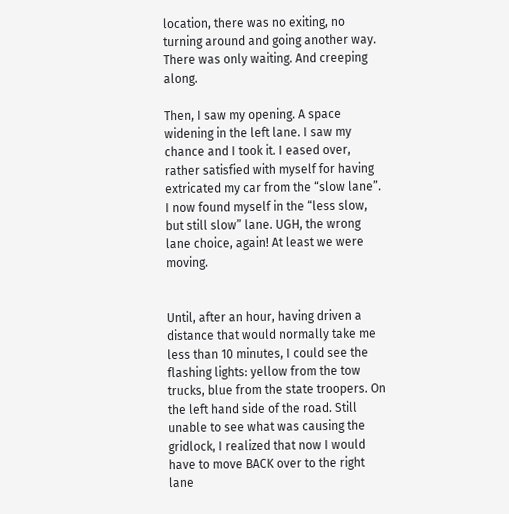location, there was no exiting, no turning around and going another way. There was only waiting. And creeping along.

Then, I saw my opening. A space widening in the left lane. I saw my chance and I took it. I eased over, rather satisfied with myself for having extricated my car from the “slow lane”. I now found myself in the “less slow, but still slow” lane. UGH, the wrong lane choice, again! At least we were moving.


Until, after an hour, having driven a distance that would normally take me less than 10 minutes, I could see the flashing lights: yellow from the tow trucks, blue from the state troopers. On the left hand side of the road. Still unable to see what was causing the gridlock, I realized that now I would have to move BACK over to the right lane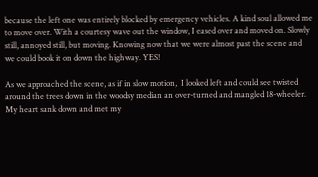because the left one was entirely blocked by emergency vehicles. A kind soul allowed me to move over. With a courtesy wave out the window, I eased over and moved on. Slowly still, annoyed still, but moving. Knowing now that we were almost past the scene and we could book it on down the highway. YES!

As we approached the scene, as if in slow motion,  I looked left and could see twisted around the trees down in the woodsy median an over-turned and mangled 18-wheeler. My heart sank down and met my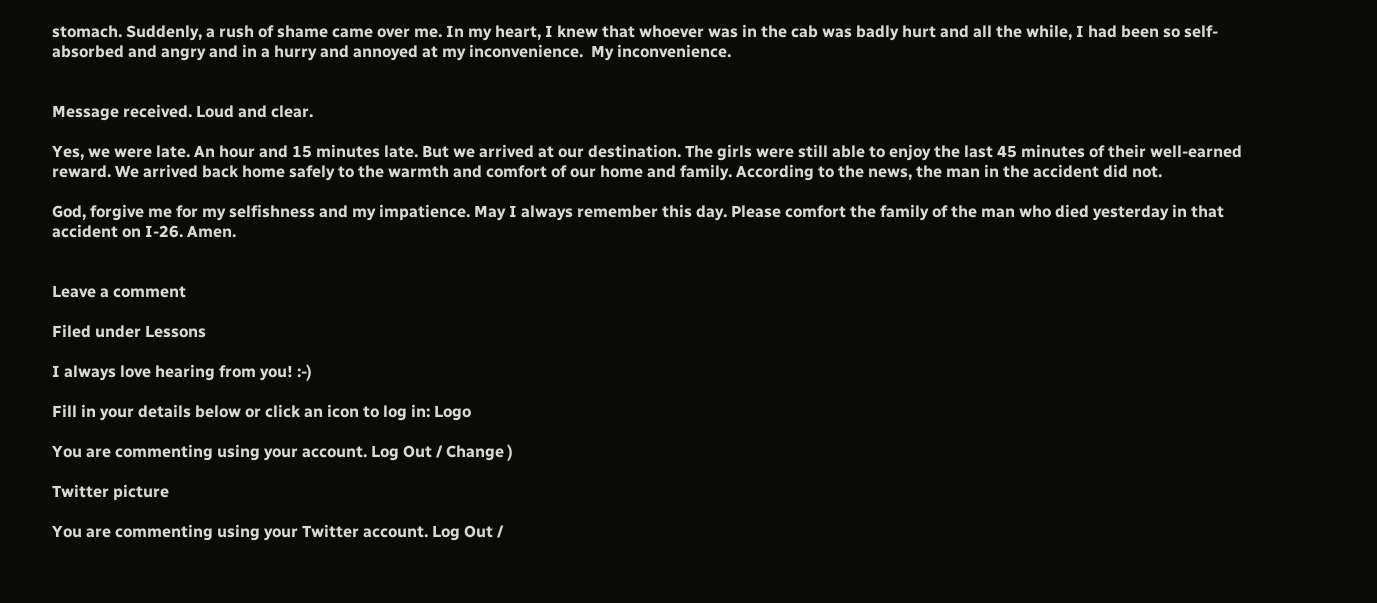stomach. Suddenly, a rush of shame came over me. In my heart, I knew that whoever was in the cab was badly hurt and all the while, I had been so self-absorbed and angry and in a hurry and annoyed at my inconvenience.  My inconvenience.


Message received. Loud and clear.

Yes, we were late. An hour and 15 minutes late. But we arrived at our destination. The girls were still able to enjoy the last 45 minutes of their well-earned reward. We arrived back home safely to the warmth and comfort of our home and family. According to the news, the man in the accident did not.

God, forgive me for my selfishness and my impatience. May I always remember this day. Please comfort the family of the man who died yesterday in that accident on I-26. Amen.


Leave a comment

Filed under Lessons

I always love hearing from you! :-)

Fill in your details below or click an icon to log in: Logo

You are commenting using your account. Log Out / Change )

Twitter picture

You are commenting using your Twitter account. Log Out /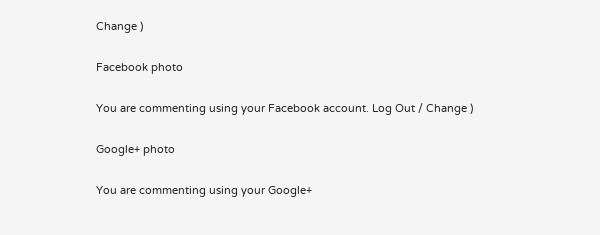Change )

Facebook photo

You are commenting using your Facebook account. Log Out / Change )

Google+ photo

You are commenting using your Google+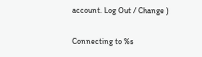account. Log Out / Change )

Connecting to %s